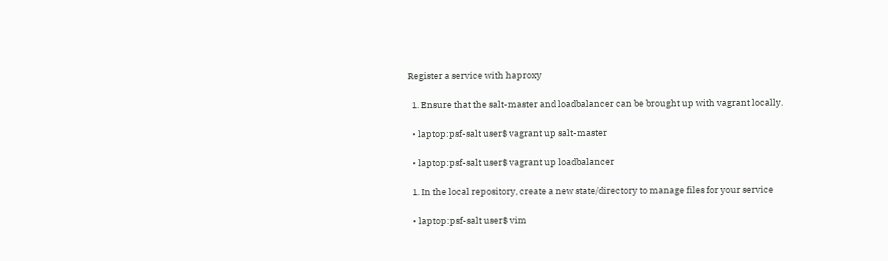Register a service with haproxy

  1. Ensure that the salt-master and loadbalancer can be brought up with vagrant locally.

  • laptop:psf-salt user$ vagrant up salt-master

  • laptop:psf-salt user$ vagrant up loadbalancer

  1. In the local repository, create a new state/directory to manage files for your service

  • laptop:psf-salt user$ vim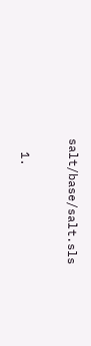salt/base/salt.sls

  1.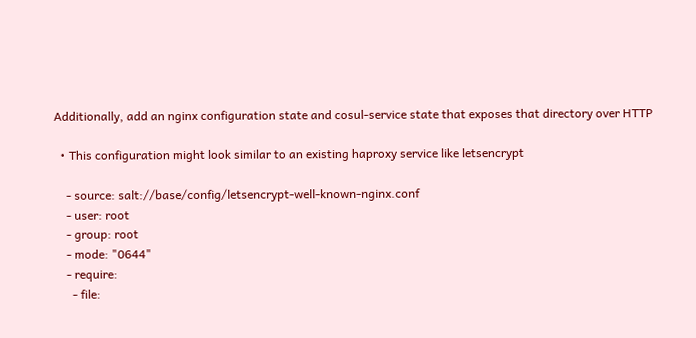Additionally, add an nginx configuration state and cosul-service state that exposes that directory over HTTP

  • This configuration might look similar to an existing haproxy service like letsencrypt

    - source: salt://base/config/letsencrypt-well-known-nginx.conf
    - user: root
    - group: root
    - mode: "0644"
    - require:
      - file: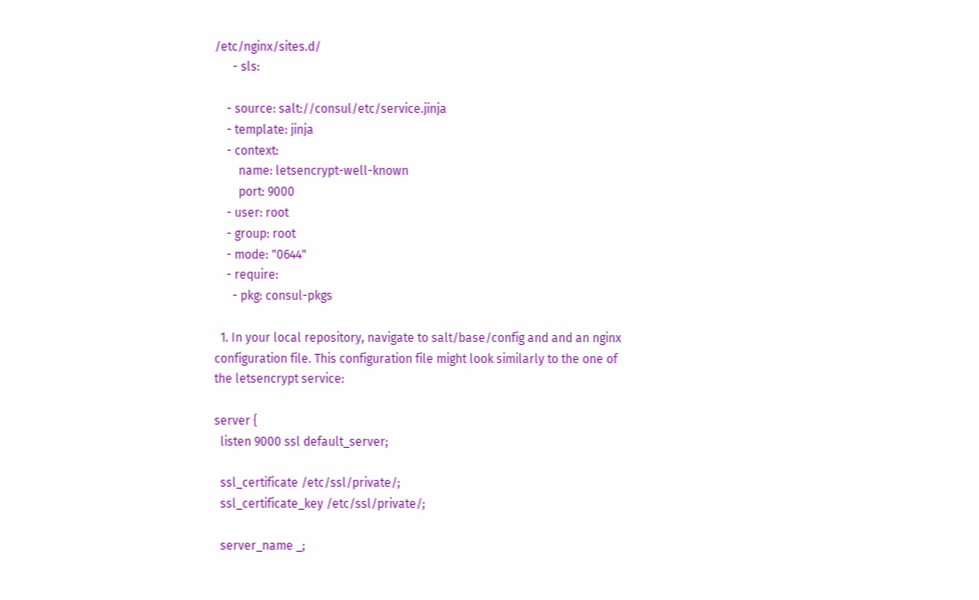/etc/nginx/sites.d/
      - sls:

    - source: salt://consul/etc/service.jinja
    - template: jinja
    - context:
        name: letsencrypt-well-known
        port: 9000
    - user: root
    - group: root
    - mode: "0644"
    - require:
      - pkg: consul-pkgs

  1. In your local repository, navigate to salt/base/config and and an nginx configuration file. This configuration file might look similarly to the one of the letsencrypt service:

server {
  listen 9000 ssl default_server;

  ssl_certificate /etc/ssl/private/;
  ssl_certificate_key /etc/ssl/private/;

  server_name _;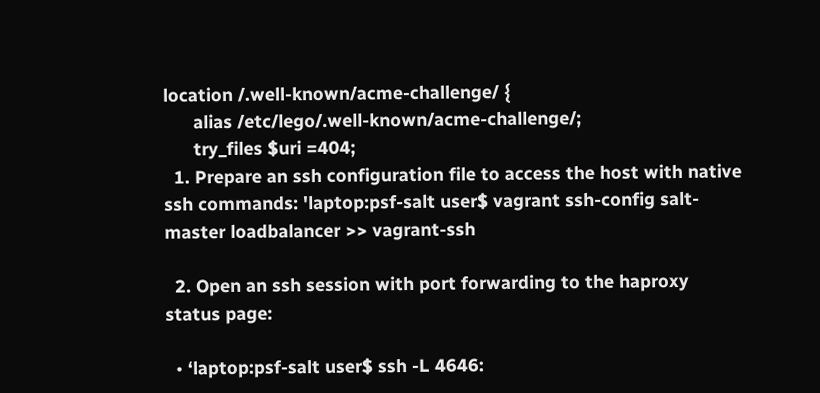location /.well-known/acme-challenge/ {
      alias /etc/lego/.well-known/acme-challenge/;
      try_files $uri =404;
  1. Prepare an ssh configuration file to access the host with native ssh commands: 'laptop:psf-salt user$ vagrant ssh-config salt-master loadbalancer >> vagrant-ssh

  2. Open an ssh session with port forwarding to the haproxy status page:

  • ‘laptop:psf-salt user$ ssh -L 4646: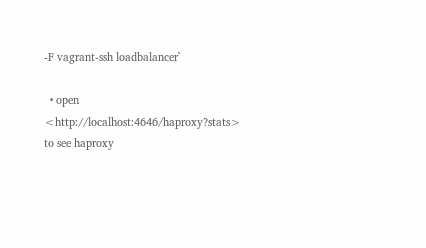-F vagrant-ssh loadbalancer`

  • open <http://localhost:4646/haproxy?stats> to see haproxy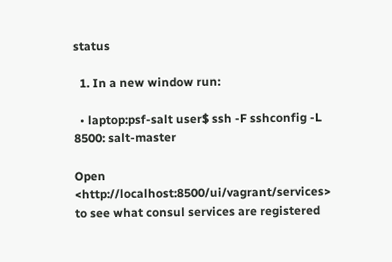status

  1. In a new window run:

  • laptop:psf-salt user$ ssh -F sshconfig -L 8500: salt-master

Open <http://localhost:8500/ui/vagrant/services> to see what consul services are registered